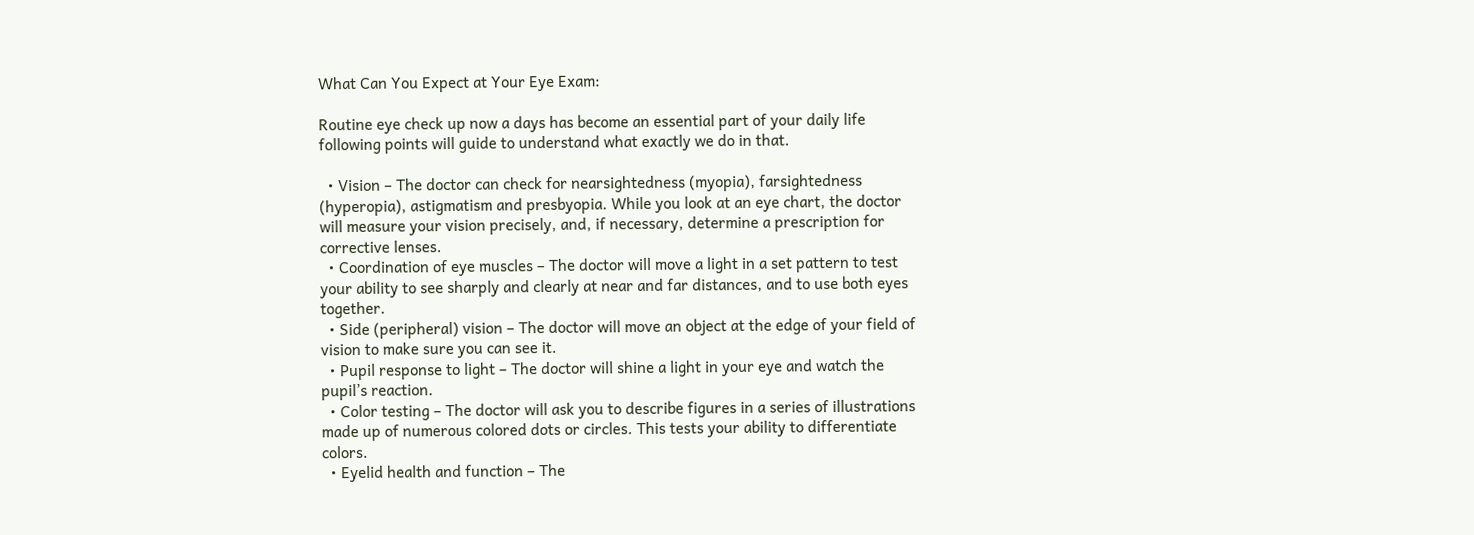What Can You Expect at Your Eye Exam:

Routine eye check up now a days has become an essential part of your daily life following points will guide to understand what exactly we do in that.

  • Vision – The doctor can check for nearsightedness (myopia), farsightedness (hyperopia), astigmatism and presbyopia. While you look at an eye chart, the doctor will measure your vision precisely, and, if necessary, determine a prescription for corrective lenses.
  • Coordination of eye muscles – The doctor will move a light in a set pattern to test your ability to see sharply and clearly at near and far distances, and to use both eyes together.
  • Side (peripheral) vision – The doctor will move an object at the edge of your field of vision to make sure you can see it.
  • Pupil response to light – The doctor will shine a light in your eye and watch the pupil’s reaction.
  • Color testing – The doctor will ask you to describe figures in a series of illustrations made up of numerous colored dots or circles. This tests your ability to differentiate colors.
  • Eyelid health and function – The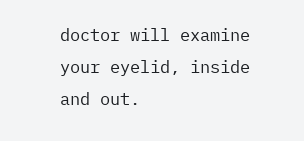doctor will examine your eyelid, inside and out.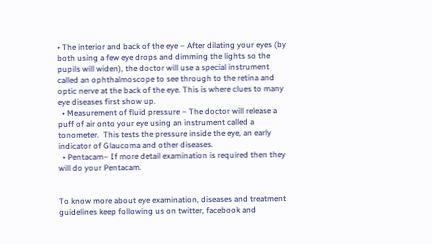• The interior and back of the eye – After dilating your eyes (by both using a few eye drops and dimming the lights so the pupils will widen), the doctor will use a special instrument called an ophthalmoscope to see through to the retina and optic nerve at the back of the eye. This is where clues to many eye diseases first show up.
  • Measurement of fluid pressure – The doctor will release a puff of air onto your eye using an instrument called a tonometer.  This tests the pressure inside the eye, an early indicator of Glaucoma and other diseases.
  • Pentacam– If more detail examination is required then they will do your Pentacam.


To know more about eye examination, diseases and treatment guidelines keep following us on twitter, facebook and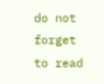do not forget to read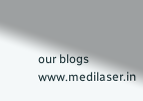our blogs www.medilaser.in